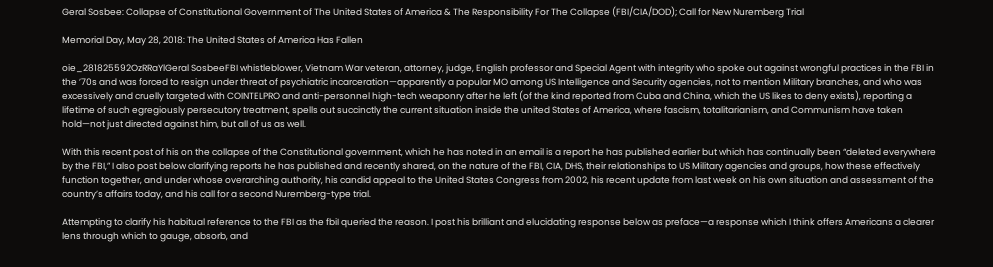Geral Sosbee: Collapse of Constitutional Government of The United States of America & The Responsibility For The Collapse (FBI/CIA/DOD); Call for New Nuremberg Trial

Memorial Day, May 28, 2018: The United States of America Has Fallen

oie_281825592OzRRaYlGeral SosbeeFBI whistleblower, Vietnam War veteran, attorney, judge, English professor and Special Agent with integrity who spoke out against wrongful practices in the FBI in the ’70s and was forced to resign under threat of psychiatric incarceration—apparently a popular MO among US Intelligence and Security agencies, not to mention Military branches, and who was excessively and cruelly targeted with COINTELPRO and anti-personnel high-tech weaponry after he left (of the kind reported from Cuba and China, which the US likes to deny exists), reporting a lifetime of such egregiously persecutory treatment, spells out succinctly the current situation inside the united States of America, where fascism, totalitarianism, and Communism have taken hold—not just directed against him, but all of us as well.

With this recent post of his on the collapse of the Constitutional government, which he has noted in an email is a report he has published earlier but which has continually been “deleted everywhere by the FBI,” I also post below clarifying reports he has published and recently shared, on the nature of the FBI, CIA, DHS, their relationships to US Military agencies and groups, how these effectively function together, and under whose overarching authority, his candid appeal to the United States Congress from 2002, his recent update from last week on his own situation and assessment of the country’s affairs today, and his call for a second Nuremberg-type trial.

Attempting to clarify his habitual reference to the FBI as the fbiI queried the reason. I post his brilliant and elucidating response below as preface—a response which I think offers Americans a clearer lens through which to gauge, absorb, and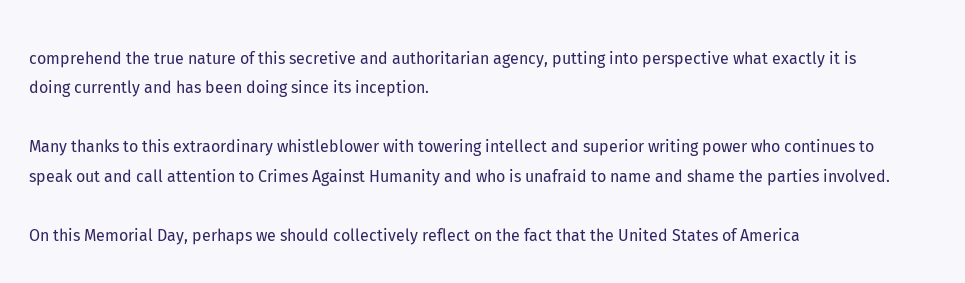comprehend the true nature of this secretive and authoritarian agency, putting into perspective what exactly it is doing currently and has been doing since its inception.

Many thanks to this extraordinary whistleblower with towering intellect and superior writing power who continues to speak out and call attention to Crimes Against Humanity and who is unafraid to name and shame the parties involved.

On this Memorial Day, perhaps we should collectively reflect on the fact that the United States of America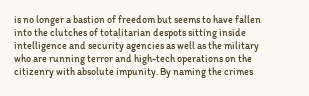is no longer a bastion of freedom but seems to have fallen into the clutches of totalitarian despots sitting inside intelligence and security agencies as well as the military who are running terror and high-tech operations on the citizenry with absolute impunity. By naming the crimes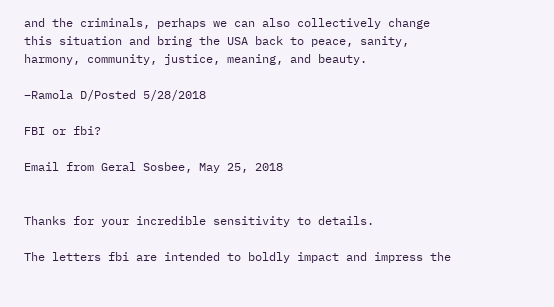and the criminals, perhaps we can also collectively change this situation and bring the USA back to peace, sanity, harmony, community, justice, meaning, and beauty.

–Ramola D/Posted 5/28/2018

FBI or fbi?

Email from Geral Sosbee, May 25, 2018


Thanks for your incredible sensitivity to details.

The letters fbi are intended to boldly impact and impress the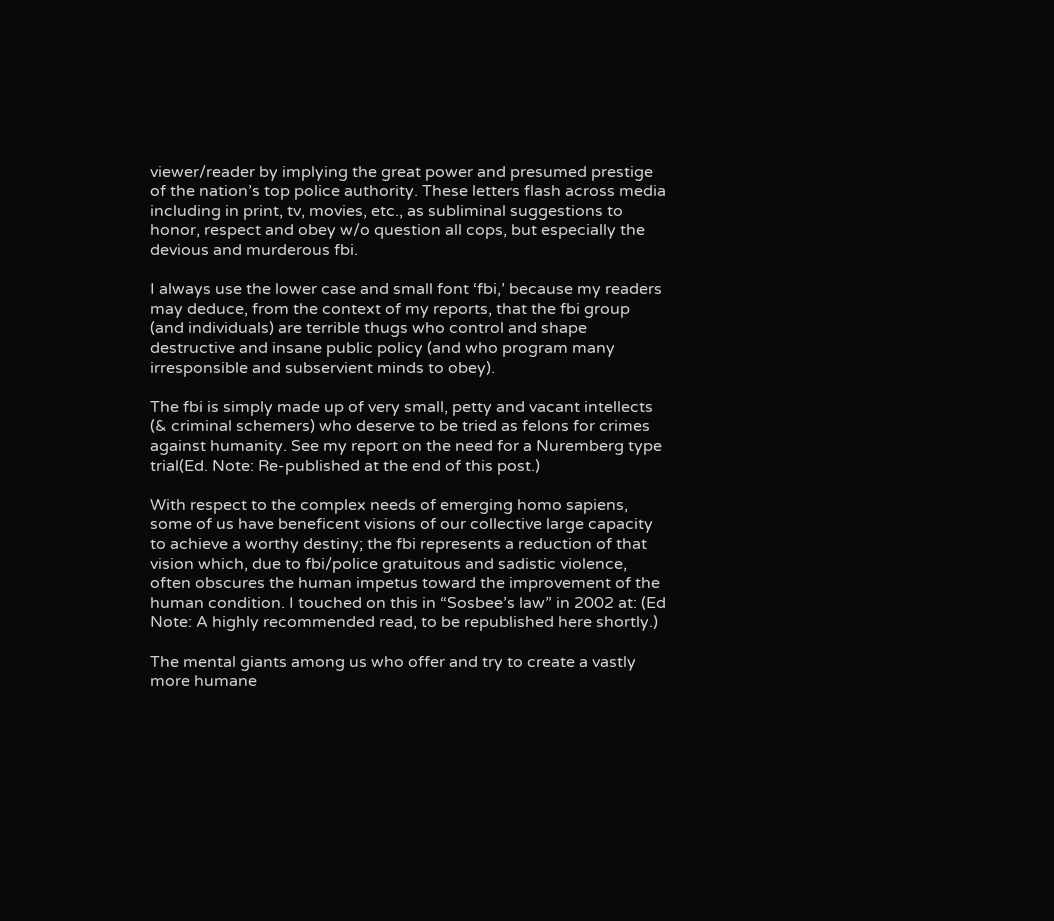viewer/reader by implying the great power and presumed prestige of the nation’s top police authority. These letters flash across media including in print, tv, movies, etc., as subliminal suggestions to honor, respect and obey w/o question all cops, but especially the devious and murderous fbi.

I always use the lower case and small font ‘fbi,’ because my readers may deduce, from the context of my reports, that the fbi group (and individuals) are terrible thugs who control and shape destructive and insane public policy (and who program many irresponsible and subservient minds to obey).

The fbi is simply made up of very small, petty and vacant intellects (& criminal schemers) who deserve to be tried as felons for crimes against humanity. See my report on the need for a Nuremberg type trial(Ed. Note: Re-published at the end of this post.)

With respect to the complex needs of emerging homo sapiens, some of us have beneficent visions of our collective large capacity to achieve a worthy destiny; the fbi represents a reduction of that vision which, due to fbi/police gratuitous and sadistic violence, often obscures the human impetus toward the improvement of the human condition. I touched on this in “Sosbee’s law” in 2002 at: (Ed Note: A highly recommended read, to be republished here shortly.)

The mental giants among us who offer and try to create a vastly more humane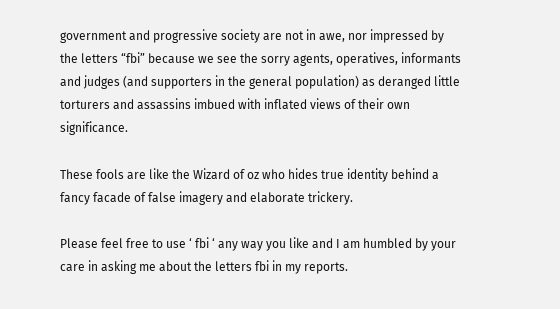government and progressive society are not in awe, nor impressed by the letters “fbi” because we see the sorry agents, operatives, informants and judges (and supporters in the general population) as deranged little torturers and assassins imbued with inflated views of their own significance.

These fools are like the Wizard of oz who hides true identity behind a fancy facade of false imagery and elaborate trickery.

Please feel free to use ‘ fbi ‘ any way you like and I am humbled by your care in asking me about the letters fbi in my reports.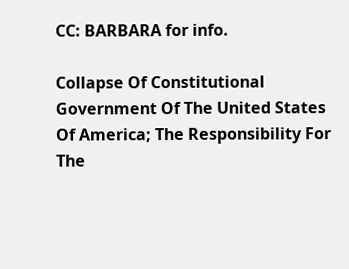CC: BARBARA for info.

Collapse Of Constitutional Government Of The United States Of America; The Responsibility For The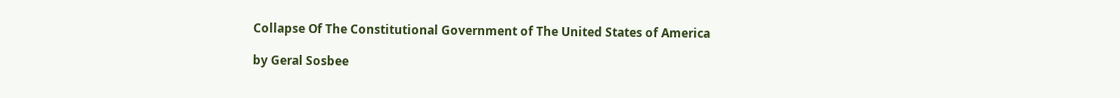Collapse Of The Constitutional Government of The United States of America

by Geral Sosbee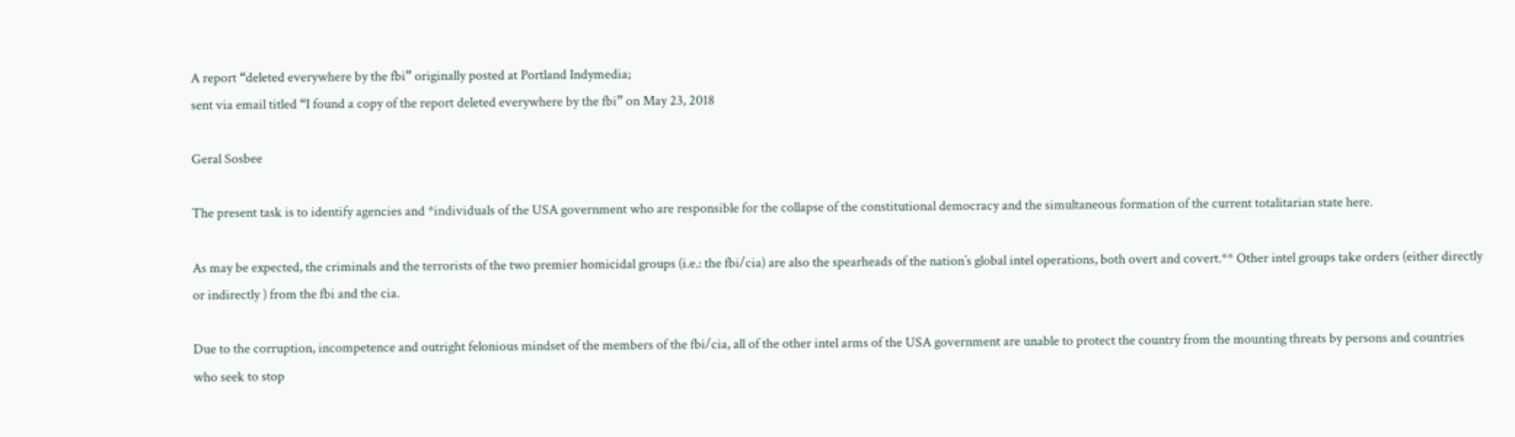A report “deleted everywhere by the fbi” originally posted at Portland Indymedia;
sent via email titled “I found a copy of the report deleted everywhere by the fbi” on May 23, 2018

Geral Sosbee

The present task is to identify agencies and *individuals of the USA government who are responsible for the collapse of the constitutional democracy and the simultaneous formation of the current totalitarian state here.

As may be expected, the criminals and the terrorists of the two premier homicidal groups (i.e.: the fbi/cia) are also the spearheads of the nation’s global intel operations, both overt and covert.** Other intel groups take orders (either directly or indirectly ) from the fbi and the cia.

Due to the corruption, incompetence and outright felonious mindset of the members of the fbi/cia, all of the other intel arms of the USA government are unable to protect the country from the mounting threats by persons and countries who seek to stop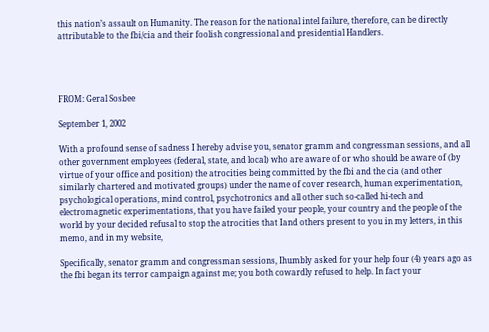this nation’s assault on Humanity. The reason for the national intel failure, therefore, can be directly attributable to the fbi/cia and their foolish congressional and presidential Handlers.




FROM: Geral Sosbee

September 1, 2002

With a profound sense of sadness I hereby advise you, senator gramm and congressman sessions, and all other government employees (federal, state, and local) who are aware of or who should be aware of (by virtue of your office and position) the atrocities being committed by the fbi and the cia (and other similarly chartered and motivated groups) under the name of cover research, human experimentation, psychological operations, mind control, psychotronics and all other such so-called hi-tech and electromagnetic experimentations, that you have failed your people, your country and the people of the world by your decided refusal to stop the atrocities that Iand others present to you in my letters, in this memo, and in my website,

Specifically, senator gramm and congressman sessions, Ihumbly asked for your help four (4) years ago as the fbi began its terror campaign against me; you both cowardly refused to help. In fact your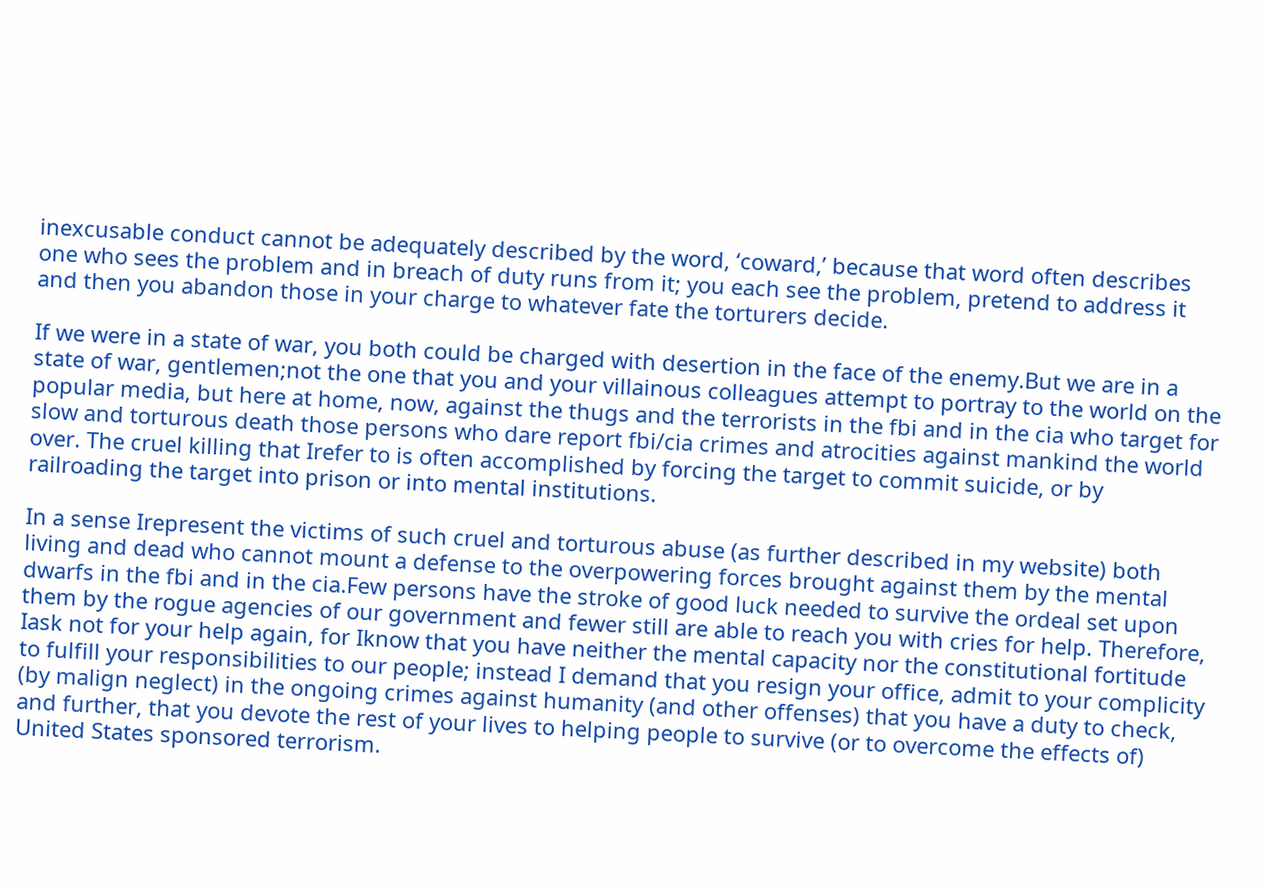inexcusable conduct cannot be adequately described by the word, ‘coward,’ because that word often describes one who sees the problem and in breach of duty runs from it; you each see the problem, pretend to address it and then you abandon those in your charge to whatever fate the torturers decide.

If we were in a state of war, you both could be charged with desertion in the face of the enemy.But we are in a state of war, gentlemen;not the one that you and your villainous colleagues attempt to portray to the world on the popular media, but here at home, now, against the thugs and the terrorists in the fbi and in the cia who target for slow and torturous death those persons who dare report fbi/cia crimes and atrocities against mankind the world over. The cruel killing that Irefer to is often accomplished by forcing the target to commit suicide, or by railroading the target into prison or into mental institutions.

In a sense Irepresent the victims of such cruel and torturous abuse (as further described in my website) both living and dead who cannot mount a defense to the overpowering forces brought against them by the mental dwarfs in the fbi and in the cia.Few persons have the stroke of good luck needed to survive the ordeal set upon them by the rogue agencies of our government and fewer still are able to reach you with cries for help. Therefore, Iask not for your help again, for Iknow that you have neither the mental capacity nor the constitutional fortitude to fulfill your responsibilities to our people; instead I demand that you resign your office, admit to your complicity (by malign neglect) in the ongoing crimes against humanity (and other offenses) that you have a duty to check, and further, that you devote the rest of your lives to helping people to survive (or to overcome the effects of) United States sponsored terrorism.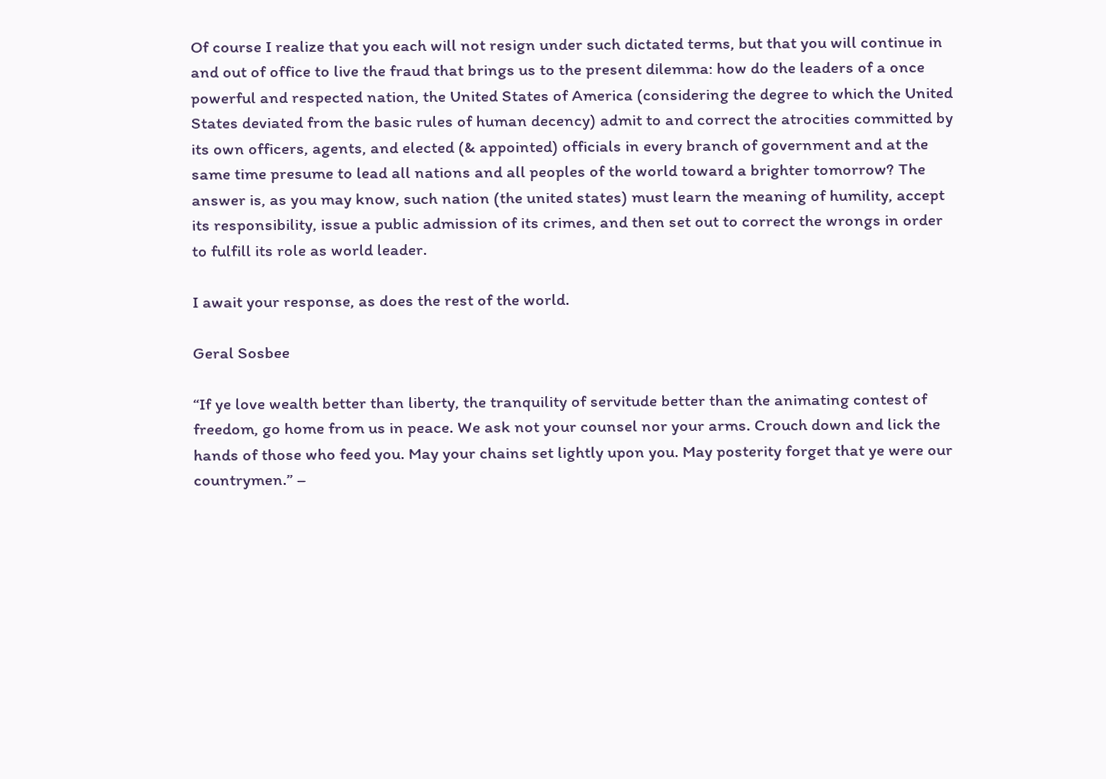Of course I realize that you each will not resign under such dictated terms, but that you will continue in and out of office to live the fraud that brings us to the present dilemma: how do the leaders of a once powerful and respected nation, the United States of America (considering the degree to which the United States deviated from the basic rules of human decency) admit to and correct the atrocities committed by its own officers, agents, and elected (& appointed) officials in every branch of government and at the same time presume to lead all nations and all peoples of the world toward a brighter tomorrow? The answer is, as you may know, such nation (the united states) must learn the meaning of humility, accept its responsibility, issue a public admission of its crimes, and then set out to correct the wrongs in order to fulfill its role as world leader.

I await your response, as does the rest of the world.

Geral Sosbee

“If ye love wealth better than liberty, the tranquility of servitude better than the animating contest of freedom, go home from us in peace. We ask not your counsel nor your arms. Crouch down and lick the hands of those who feed you. May your chains set lightly upon you. May posterity forget that ye were our countrymen.” –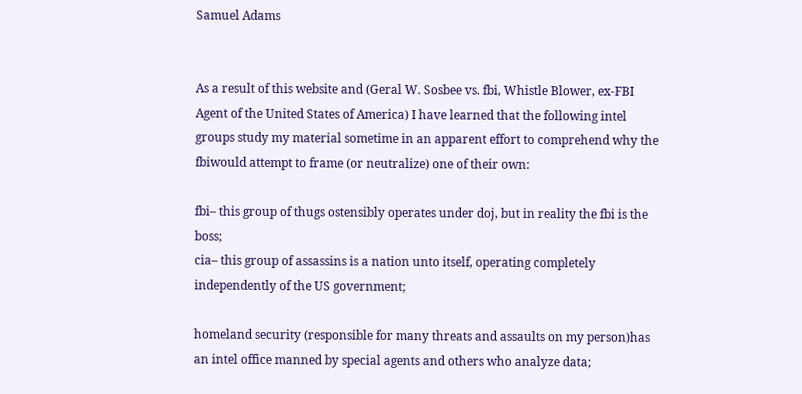Samuel Adams


As a result of this website and (Geral W. Sosbee vs. fbi, Whistle Blower, ex-FBI Agent of the United States of America) I have learned that the following intel groups study my material sometime in an apparent effort to comprehend why the fbiwould attempt to frame (or neutralize) one of their own:

fbi– this group of thugs ostensibly operates under doj, but in reality the fbi is the boss;
cia– this group of assassins is a nation unto itself, operating completely independently of the US government;

homeland security (responsible for many threats and assaults on my person)has an intel office manned by special agents and others who analyze data;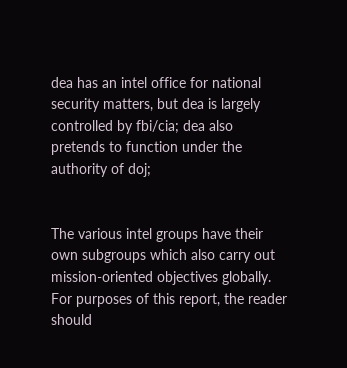dea has an intel office for national security matters, but dea is largely controlled by fbi/cia; dea also pretends to function under the authority of doj;


The various intel groups have their own subgroups which also carry out mission-oriented objectives globally. For purposes of this report, the reader should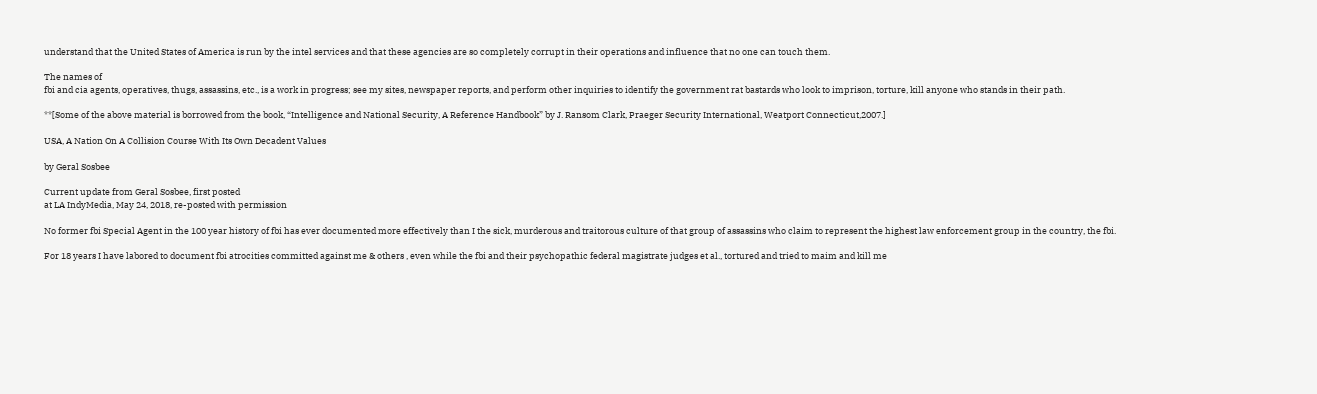understand that the United States of America is run by the intel services and that these agencies are so completely corrupt in their operations and influence that no one can touch them.

The names of
fbi and cia agents, operatives, thugs, assassins, etc., is a work in progress; see my sites, newspaper reports, and perform other inquiries to identify the government rat bastards who look to imprison, torture, kill anyone who stands in their path.

**[Some of the above material is borrowed from the book, “Intelligence and National Security, A Reference Handbook” by J. Ransom Clark, Praeger Security International, Weatport Connecticut,2007.]

USA, A Nation On A Collision Course With Its Own Decadent Values

by Geral Sosbee

Current update from Geral Sosbee, first posted
at LA IndyMedia, May 24, 2018, re-posted with permission

No former fbi Special Agent in the 100 year history of fbi has ever documented more effectively than I the sick, murderous and traitorous culture of that group of assassins who claim to represent the highest law enforcement group in the country, the fbi.

For 18 years I have labored to document fbi atrocities committed against me & others , even while the fbi and their psychopathic federal magistrate judges et al., tortured and tried to maim and kill me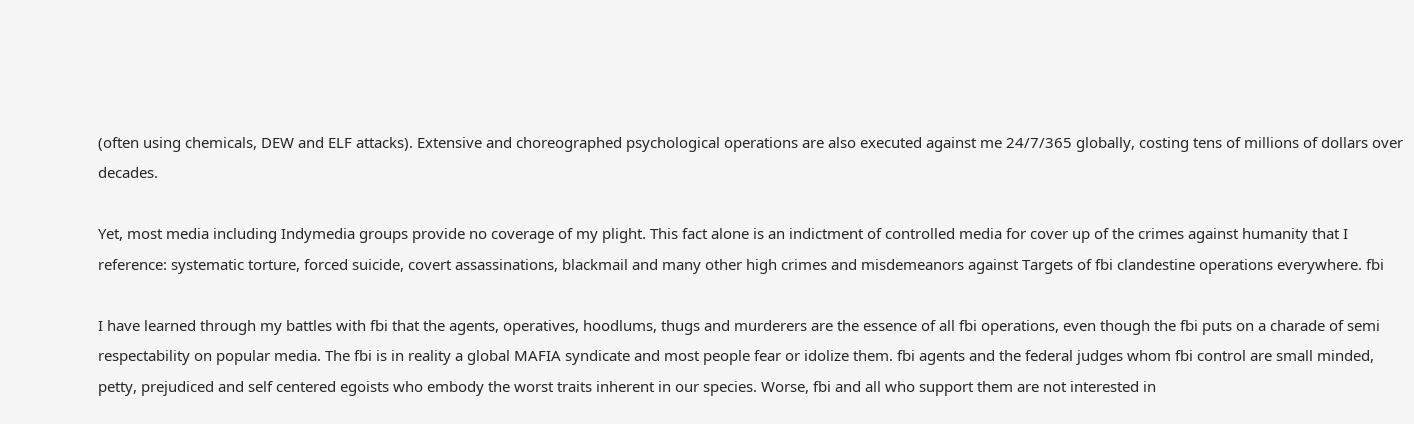(often using chemicals, DEW and ELF attacks). Extensive and choreographed psychological operations are also executed against me 24/7/365 globally, costing tens of millions of dollars over decades.

Yet, most media including Indymedia groups provide no coverage of my plight. This fact alone is an indictment of controlled media for cover up of the crimes against humanity that I reference: systematic torture, forced suicide, covert assassinations, blackmail and many other high crimes and misdemeanors against Targets of fbi clandestine operations everywhere. fbi

I have learned through my battles with fbi that the agents, operatives, hoodlums, thugs and murderers are the essence of all fbi operations, even though the fbi puts on a charade of semi respectability on popular media. The fbi is in reality a global MAFIA syndicate and most people fear or idolize them. fbi agents and the federal judges whom fbi control are small minded, petty, prejudiced and self centered egoists who embody the worst traits inherent in our species. Worse, fbi and all who support them are not interested in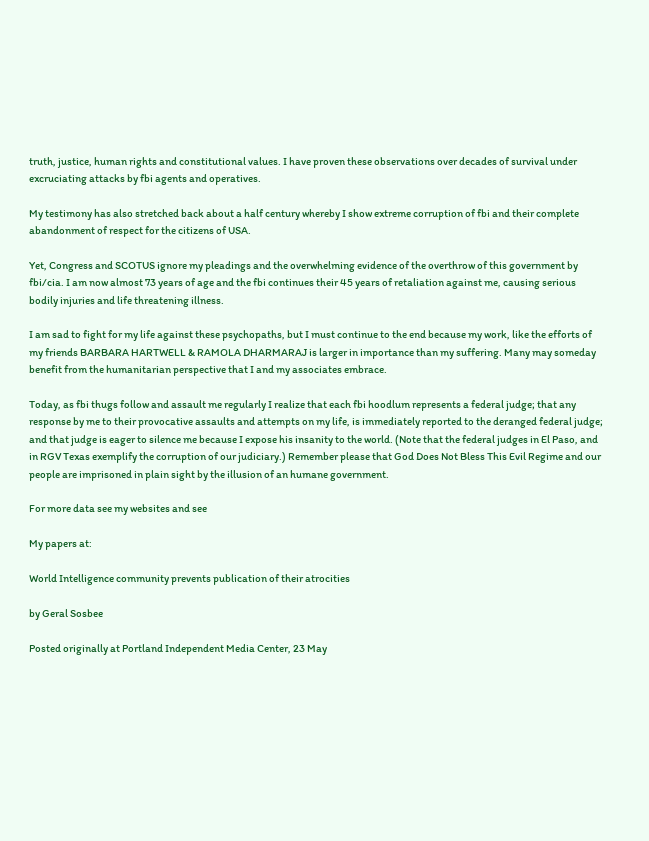truth, justice, human rights and constitutional values. I have proven these observations over decades of survival under excruciating attacks by fbi agents and operatives.

My testimony has also stretched back about a half century whereby I show extreme corruption of fbi and their complete abandonment of respect for the citizens of USA.

Yet, Congress and SCOTUS ignore my pleadings and the overwhelming evidence of the overthrow of this government by fbi/cia. I am now almost 73 years of age and the fbi continues their 45 years of retaliation against me, causing serious bodily injuries and life threatening illness.

I am sad to fight for my life against these psychopaths, but I must continue to the end because my work, like the efforts of my friends BARBARA HARTWELL & RAMOLA DHARMARAJ is larger in importance than my suffering. Many may someday benefit from the humanitarian perspective that I and my associates embrace.

Today, as fbi thugs follow and assault me regularly I realize that each fbi hoodlum represents a federal judge; that any response by me to their provocative assaults and attempts on my life, is immediately reported to the deranged federal judge; and that judge is eager to silence me because I expose his insanity to the world. (Note that the federal judges in El Paso, and in RGV Texas exemplify the corruption of our judiciary.) Remember please that God Does Not Bless This Evil Regime and our people are imprisoned in plain sight by the illusion of an humane government.

For more data see my websites and see

My papers at:

World Intelligence community prevents publication of their atrocities

by Geral Sosbee

Posted originally at Portland Independent Media Center, 23 May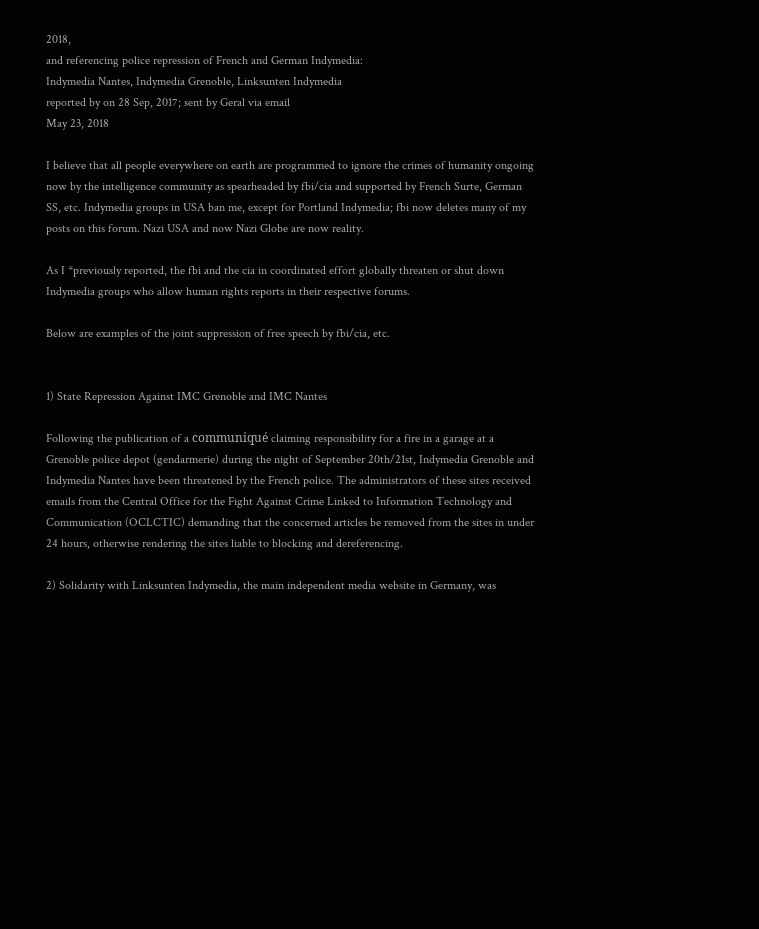2018,
and referencing police repression of French and German Indymedia:
Indymedia Nantes, Indymedia Grenoble, Linksunten Indymedia
reported by on 28 Sep, 2017; sent by Geral via email
May 23, 2018

I believe that all people everywhere on earth are programmed to ignore the crimes of humanity ongoing now by the intelligence community as spearheaded by fbi/cia and supported by French Surte, German SS, etc. Indymedia groups in USA ban me, except for Portland Indymedia; fbi now deletes many of my posts on this forum. Nazi USA and now Nazi Globe are now reality.

As I *previously reported, the fbi and the cia in coordinated effort globally threaten or shut down Indymedia groups who allow human rights reports in their respective forums.

Below are examples of the joint suppression of free speech by fbi/cia, etc.


1) State Repression Against IMC Grenoble and IMC Nantes

Following the publication of a communiqué claiming responsibility for a fire in a garage at a Grenoble police depot (gendarmerie) during the night of September 20th/21st, Indymedia Grenoble and Indymedia Nantes have been threatened by the French police. The administrators of these sites received emails from the Central Office for the Fight Against Crime Linked to Information Technology and Communication (OCLCTIC) demanding that the concerned articles be removed from the sites in under 24 hours, otherwise rendering the sites liable to blocking and dereferencing.

2) Solidarity with Linksunten Indymedia, the main independent media website in Germany, was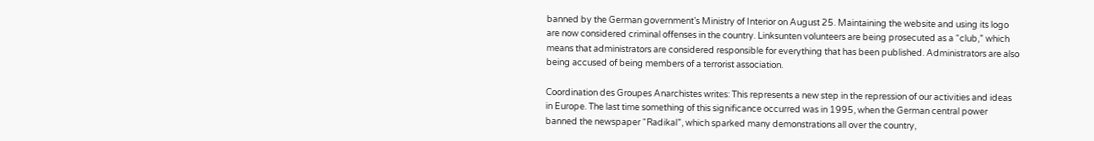banned by the German government’s Ministry of Interior on August 25. Maintaining the website and using its logo are now considered criminal offenses in the country. Linksunten volunteers are being prosecuted as a “club,” which means that administrators are considered responsible for everything that has been published. Administrators are also being accused of being members of a terrorist association.

Coordination des Groupes Anarchistes writes: This represents a new step in the repression of our activities and ideas in Europe. The last time something of this significance occurred was in 1995, when the German central power banned the newspaper “Radikal”, which sparked many demonstrations all over the country,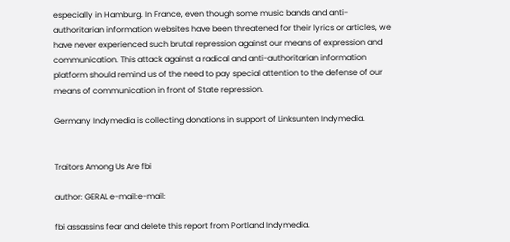especially in Hamburg. In France, even though some music bands and anti-authoritarian information websites have been threatened for their lyrics or articles, we have never experienced such brutal repression against our means of expression and communication. This attack against a radical and anti-authoritarian information platform should remind us of the need to pay special attention to the defense of our means of communication in front of State repression.

Germany Indymedia is collecting donations in support of Linksunten Indymedia.


Traitors Among Us Are fbi

author: GERAL e-mail:e-mail:

fbi assassins fear and delete this report from Portland Indymedia.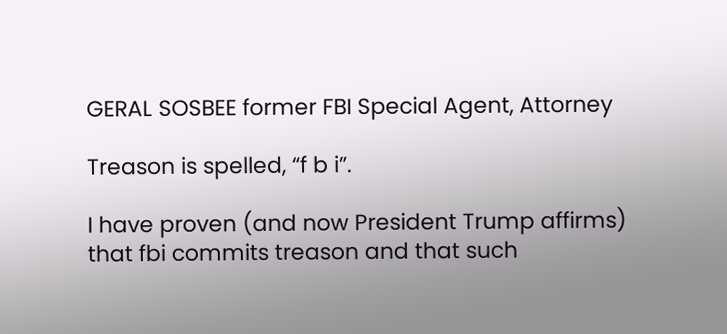GERAL SOSBEE former FBI Special Agent, Attorney

Treason is spelled, “f b i”.

I have proven (and now President Trump affirms) that fbi commits treason and that such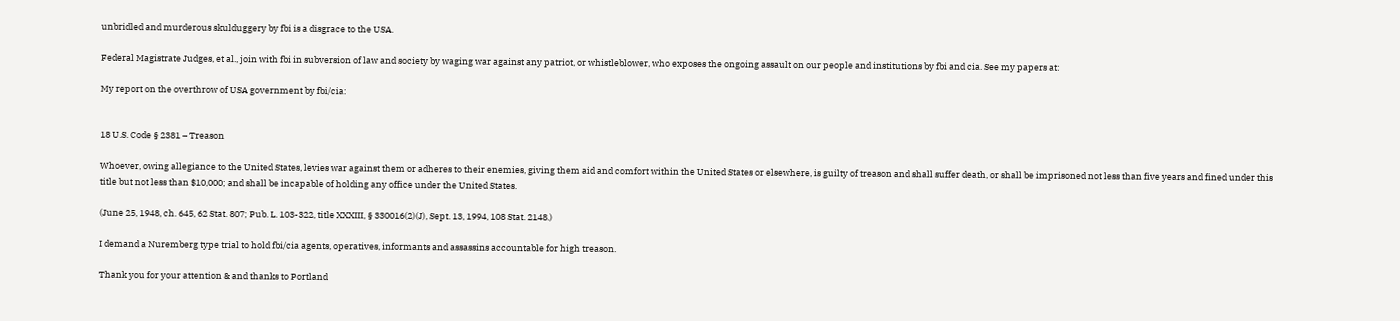unbridled and murderous skulduggery by fbi is a disgrace to the USA.

Federal Magistrate Judges, et al., join with fbi in subversion of law and society by waging war against any patriot, or whistleblower, who exposes the ongoing assault on our people and institutions by fbi and cia. See my papers at:

My report on the overthrow of USA government by fbi/cia:


18 U.S. Code § 2381 – Treason

Whoever, owing allegiance to the United States, levies war against them or adheres to their enemies, giving them aid and comfort within the United States or elsewhere, is guilty of treason and shall suffer death, or shall be imprisoned not less than five years and fined under this title but not less than $10,000; and shall be incapable of holding any office under the United States.

(June 25, 1948, ch. 645, 62 Stat. 807; Pub. L. 103-322, title XXXIII, § 330016(2)(J), Sept. 13, 1994, 108 Stat. 2148.)

I demand a Nuremberg type trial to hold fbi/cia agents, operatives, informants and assassins accountable for high treason.

Thank you for your attention & and thanks to Portland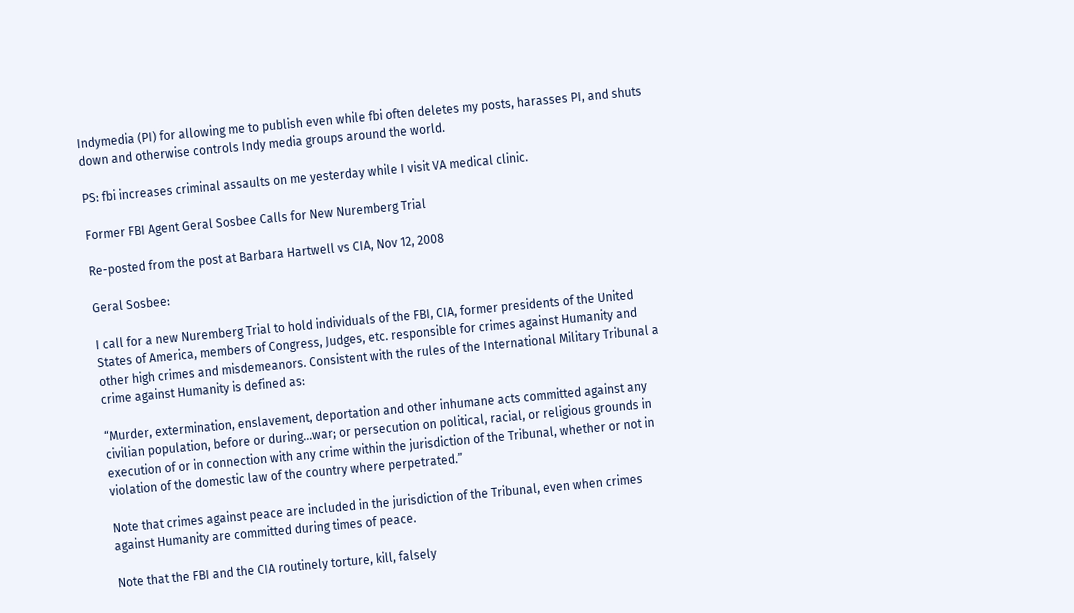Indymedia (PI) for allowing me to publish even while fbi often deletes my posts, harasses PI, and shuts down and otherwise controls Indy media groups around the world.

PS: fbi increases criminal assaults on me yesterday while I visit VA medical clinic.

Former FBI Agent Geral Sosbee Calls for New Nuremberg Trial

Re-posted from the post at Barbara Hartwell vs CIA, Nov 12, 2008

Geral Sosbee:

I call for a new Nuremberg Trial to hold individuals of the FBI, CIA, former presidents of the United States of America, members of Congress, Judges, etc. responsible for crimes against Humanity and other high crimes and misdemeanors. Consistent with the rules of the International Military Tribunal a crime against Humanity is defined as:

“Murder, extermination, enslavement, deportation and other inhumane acts committed against any civilian population, before or during…war; or persecution on political, racial, or religious grounds in execution of or in connection with any crime within the jurisdiction of the Tribunal, whether or not in violation of the domestic law of the country where perpetrated.”

Note that crimes against peace are included in the jurisdiction of the Tribunal, even when crimes against Humanity are committed during times of peace.

Note that the FBI and the CIA routinely torture, kill, falsely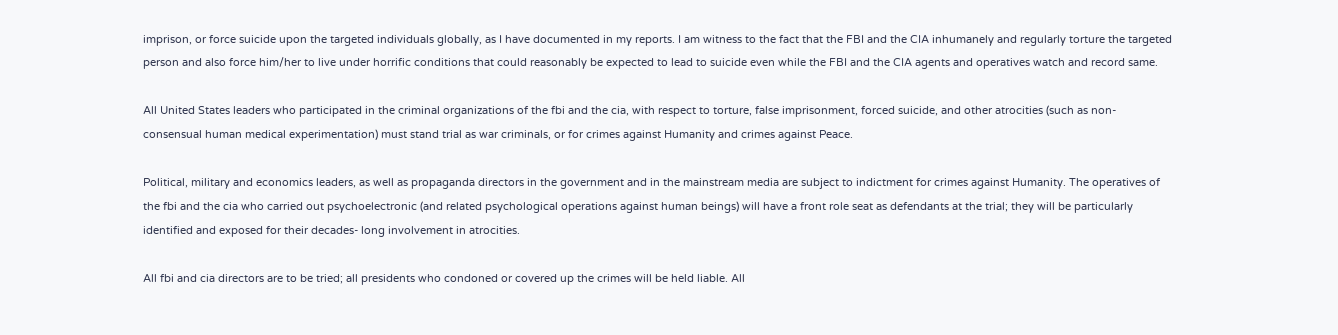imprison, or force suicide upon the targeted individuals globally, as I have documented in my reports. I am witness to the fact that the FBI and the CIA inhumanely and regularly torture the targeted person and also force him/her to live under horrific conditions that could reasonably be expected to lead to suicide even while the FBI and the CIA agents and operatives watch and record same.

All United States leaders who participated in the criminal organizations of the fbi and the cia, with respect to torture, false imprisonment, forced suicide, and other atrocities (such as non-consensual human medical experimentation) must stand trial as war criminals, or for crimes against Humanity and crimes against Peace.

Political, military and economics leaders, as well as propaganda directors in the government and in the mainstream media are subject to indictment for crimes against Humanity. The operatives of the fbi and the cia who carried out psychoelectronic (and related psychological operations against human beings) will have a front role seat as defendants at the trial; they will be particularly identified and exposed for their decades- long involvement in atrocities.

All fbi and cia directors are to be tried; all presidents who condoned or covered up the crimes will be held liable. All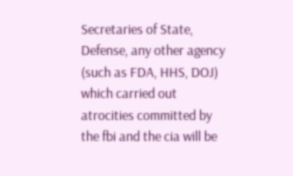Secretaries of State, Defense, any other agency (such as FDA, HHS, DOJ) which carried out atrocities committed by the fbi and the cia will be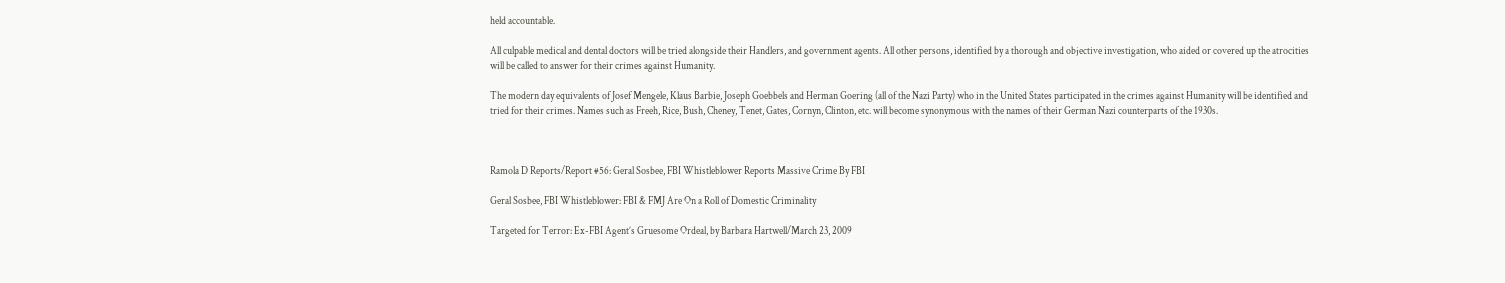held accountable.

All culpable medical and dental doctors will be tried alongside their Handlers, and government agents. All other persons, identified by a thorough and objective investigation, who aided or covered up the atrocities will be called to answer for their crimes against Humanity.

The modern day equivalents of Josef Mengele, Klaus Barbie, Joseph Goebbels and Herman Goering (all of the Nazi Party) who in the United States participated in the crimes against Humanity will be identified and tried for their crimes. Names such as Freeh, Rice, Bush, Cheney, Tenet, Gates, Cornyn, Clinton, etc. will become synonymous with the names of their German Nazi counterparts of the 1930s.



Ramola D Reports/Report #56: Geral Sosbee, FBI Whistleblower Reports Massive Crime By FBI

Geral Sosbee, FBI Whistleblower: FBI & FMJ Are On a Roll of Domestic Criminality

Targeted for Terror: Ex-FBI Agent’s Gruesome Ordeal, by Barbara Hartwell/March 23, 2009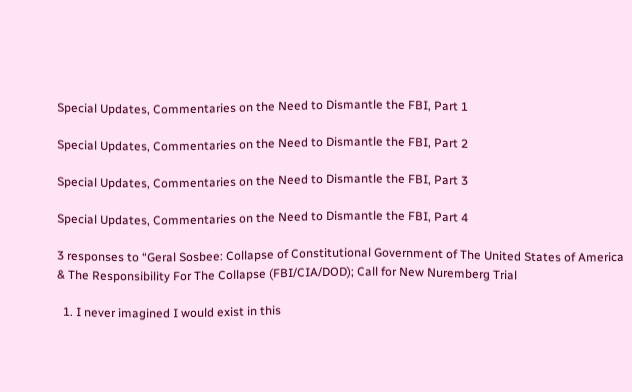Special Updates, Commentaries on the Need to Dismantle the FBI, Part 1

Special Updates, Commentaries on the Need to Dismantle the FBI, Part 2

Special Updates, Commentaries on the Need to Dismantle the FBI, Part 3

Special Updates, Commentaries on the Need to Dismantle the FBI, Part 4

3 responses to “Geral Sosbee: Collapse of Constitutional Government of The United States of America & The Responsibility For The Collapse (FBI/CIA/DOD); Call for New Nuremberg Trial

  1. I never imagined I would exist in this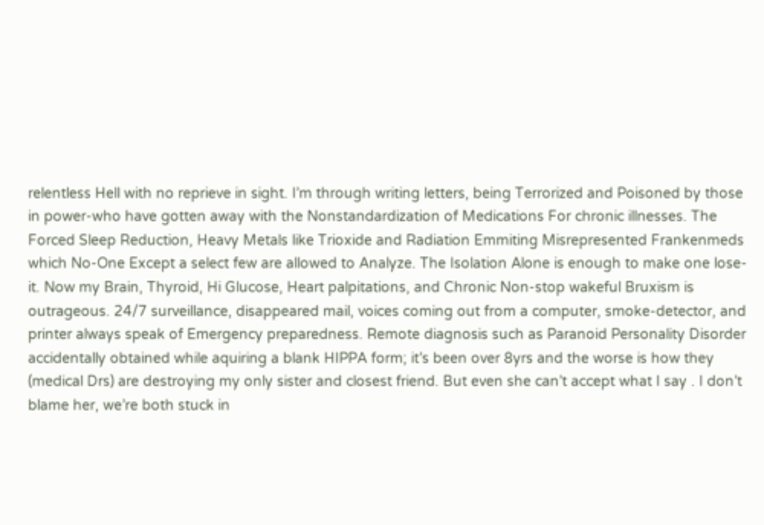relentless Hell with no reprieve in sight. I’m through writing letters, being Terrorized and Poisoned by those in power-who have gotten away with the Nonstandardization of Medications For chronic illnesses. The Forced Sleep Reduction, Heavy Metals like Trioxide and Radiation Emmiting Misrepresented Frankenmeds which No-One Except a select few are allowed to Analyze. The Isolation Alone is enough to make one lose-it. Now my Brain, Thyroid, Hi Glucose, Heart palpitations, and Chronic Non-stop wakeful Bruxism is outrageous. 24/7 surveillance, disappeared mail, voices coming out from a computer, smoke-detector, and printer always speak of Emergency preparedness. Remote diagnosis such as Paranoid Personality Disorder accidentally obtained while aquiring a blank HIPPA form; it’s been over 8yrs and the worse is how they (medical Drs) are destroying my only sister and closest friend. But even she can’t accept what I say . I don’t blame her, we’re both stuck in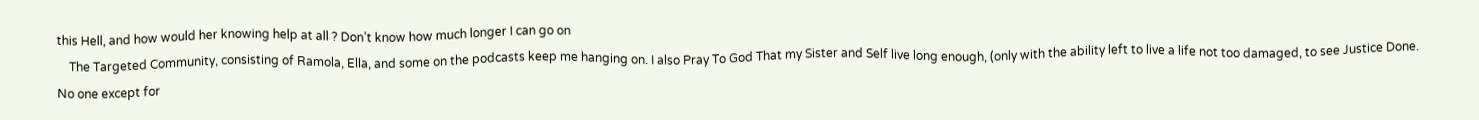this Hell, and how would her knowing help at all ? Don’t know how much longer I can go on
    The Targeted Community, consisting of Ramola, Ella, and some on the podcasts keep me hanging on. I also Pray To God That my Sister and Self live long enough, (only with the ability left to live a life not too damaged, to see Justice Done. No one except for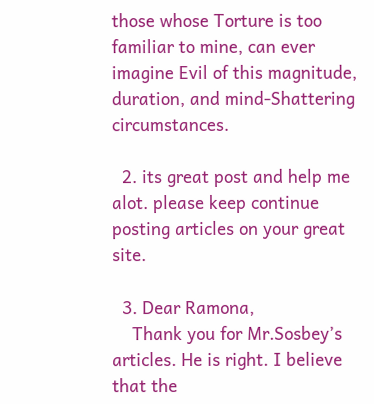those whose Torture is too familiar to mine, can ever imagine Evil of this magnitude, duration, and mind-Shattering circumstances.

  2. its great post and help me alot. please keep continue posting articles on your great site.

  3. Dear Ramona,
    Thank you for Mr.Sosbey’s articles. He is right. I believe that the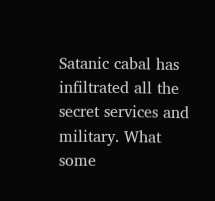Satanic cabal has infiltrated all the secret services and military. What some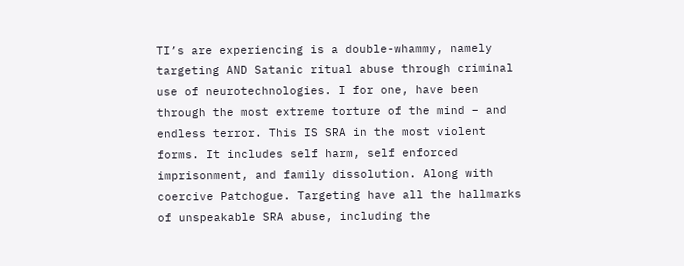TI’s are experiencing is a double-whammy, namely targeting AND Satanic ritual abuse through criminal use of neurotechnologies. I for one, have been through the most extreme torture of the mind – and endless terror. This IS SRA in the most violent forms. It includes self harm, self enforced imprisonment, and family dissolution. Along with coercive Patchogue. Targeting have all the hallmarks of unspeakable SRA abuse, including the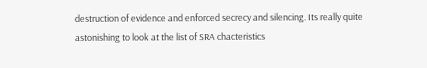destruction of evidence and enforced secrecy and silencing. Its really quite astonishing to look at the list of SRA chacteristics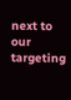next to our targeting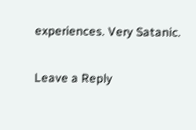experiences. Very Satanic.

Leave a Reply